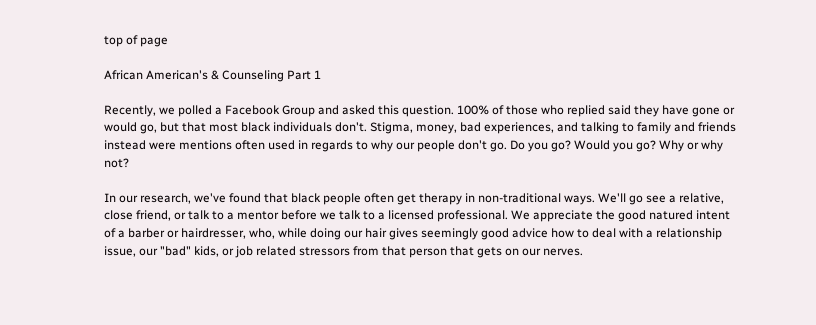top of page

African American's & Counseling Part 1

Recently, we polled a Facebook Group and asked this question. 100% of those who replied said they have gone or would go, but that most black individuals don't. Stigma, money, bad experiences, and talking to family and friends instead were mentions often used in regards to why our people don't go. Do you go? Would you go? Why or why not?

In our research, we've found that black people often get therapy in non-traditional ways. We'll go see a relative, close friend, or talk to a mentor before we talk to a licensed professional. We appreciate the good natured intent of a barber or hairdresser, who, while doing our hair gives seemingly good advice how to deal with a relationship issue, our "bad" kids, or job related stressors from that person that gets on our nerves.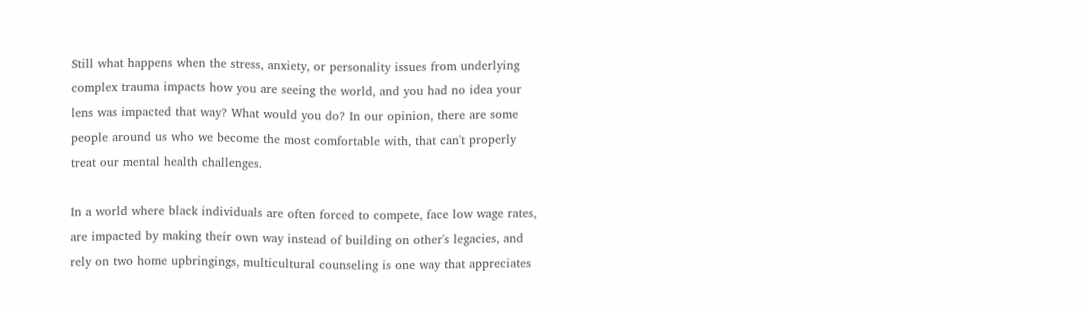Still what happens when the stress, anxiety, or personality issues from underlying complex trauma impacts how you are seeing the world, and you had no idea your lens was impacted that way? What would you do? In our opinion, there are some people around us who we become the most comfortable with, that can't properly treat our mental health challenges.

In a world where black individuals are often forced to compete, face low wage rates, are impacted by making their own way instead of building on other's legacies, and rely on two home upbringings, multicultural counseling is one way that appreciates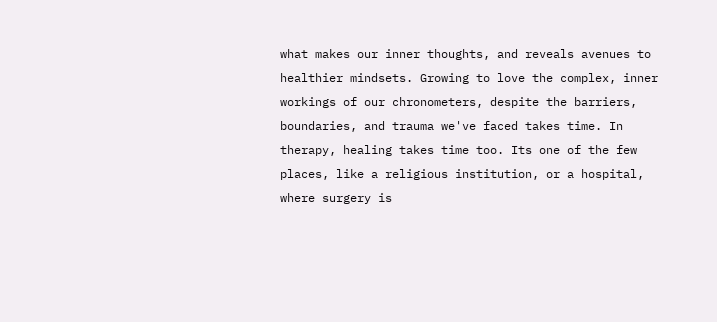what makes our inner thoughts, and reveals avenues to healthier mindsets. Growing to love the complex, inner workings of our chronometers, despite the barriers, boundaries, and trauma we've faced takes time. In therapy, healing takes time too. Its one of the few places, like a religious institution, or a hospital, where surgery is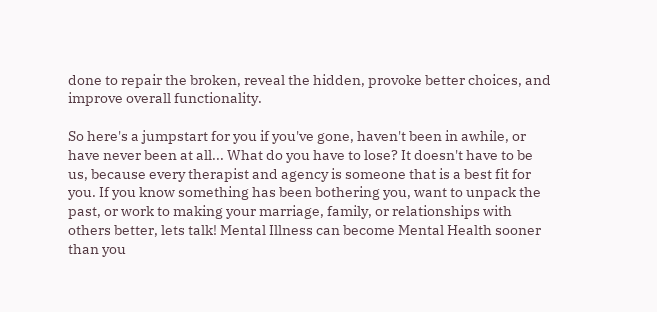done to repair the broken, reveal the hidden, provoke better choices, and improve overall functionality.

So here's a jumpstart for you if you've gone, haven't been in awhile, or have never been at all... What do you have to lose? It doesn't have to be us, because every therapist and agency is someone that is a best fit for you. If you know something has been bothering you, want to unpack the past, or work to making your marriage, family, or relationships with others better, lets talk! Mental Illness can become Mental Health sooner than you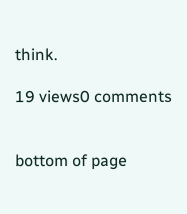think.

19 views0 comments


bottom of page